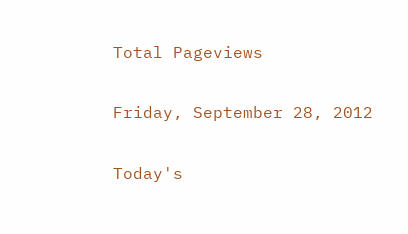Total Pageviews

Friday, September 28, 2012

Today's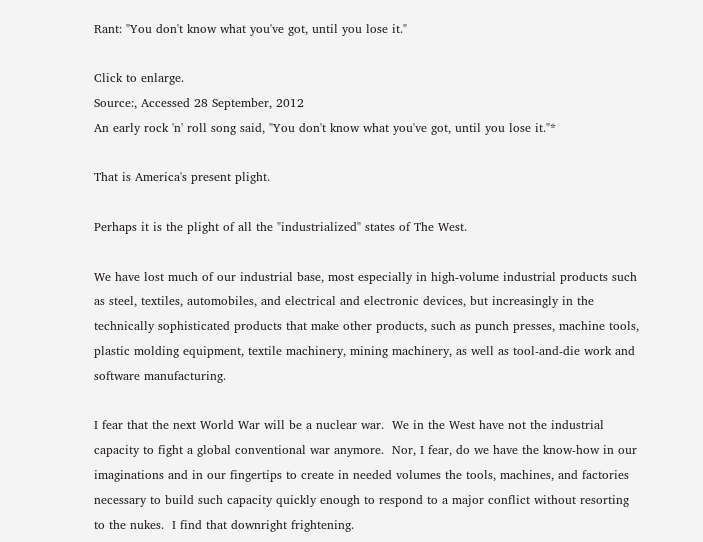Rant: "You don't know what you've got, until you lose it."

Click to enlarge.
Source:, Accessed 28 September, 2012
An early rock 'n' roll song said, "You don't know what you've got, until you lose it."*

That is America's present plight.

Perhaps it is the plight of all the "industrialized" states of The West.

We have lost much of our industrial base, most especially in high-volume industrial products such as steel, textiles, automobiles, and electrical and electronic devices, but increasingly in the technically sophisticated products that make other products, such as punch presses, machine tools, plastic molding equipment, textile machinery, mining machinery, as well as tool-and-die work and software manufacturing.

I fear that the next World War will be a nuclear war.  We in the West have not the industrial capacity to fight a global conventional war anymore.  Nor, I fear, do we have the know-how in our imaginations and in our fingertips to create in needed volumes the tools, machines, and factories necessary to build such capacity quickly enough to respond to a major conflict without resorting to the nukes.  I find that downright frightening.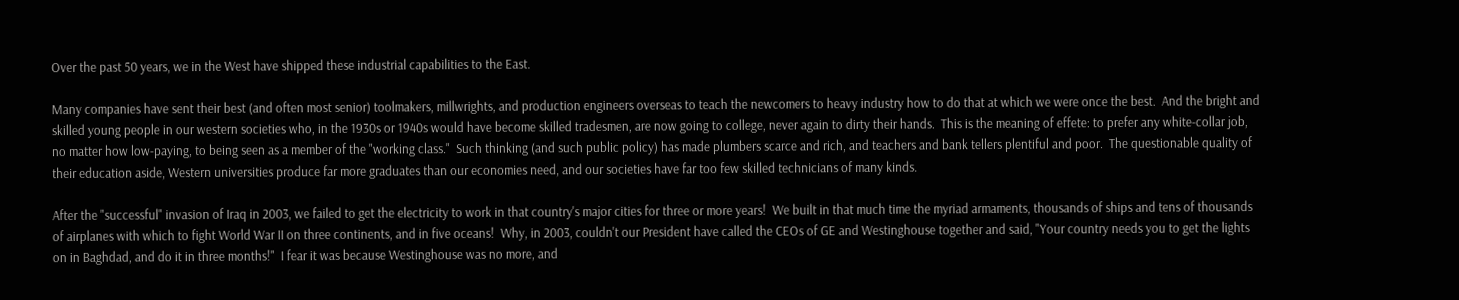Over the past 50 years, we in the West have shipped these industrial capabilities to the East.

Many companies have sent their best (and often most senior) toolmakers, millwrights, and production engineers overseas to teach the newcomers to heavy industry how to do that at which we were once the best.  And the bright and skilled young people in our western societies who, in the 1930s or 1940s would have become skilled tradesmen, are now going to college, never again to dirty their hands.  This is the meaning of effete: to prefer any white-collar job, no matter how low-paying, to being seen as a member of the "working class."  Such thinking (and such public policy) has made plumbers scarce and rich, and teachers and bank tellers plentiful and poor.  The questionable quality of their education aside, Western universities produce far more graduates than our economies need, and our societies have far too few skilled technicians of many kinds.

After the "successful" invasion of Iraq in 2003, we failed to get the electricity to work in that country's major cities for three or more years!  We built in that much time the myriad armaments, thousands of ships and tens of thousands of airplanes with which to fight World War II on three continents, and in five oceans!  Why, in 2003, couldn't our President have called the CEOs of GE and Westinghouse together and said, "Your country needs you to get the lights on in Baghdad, and do it in three months!"  I fear it was because Westinghouse was no more, and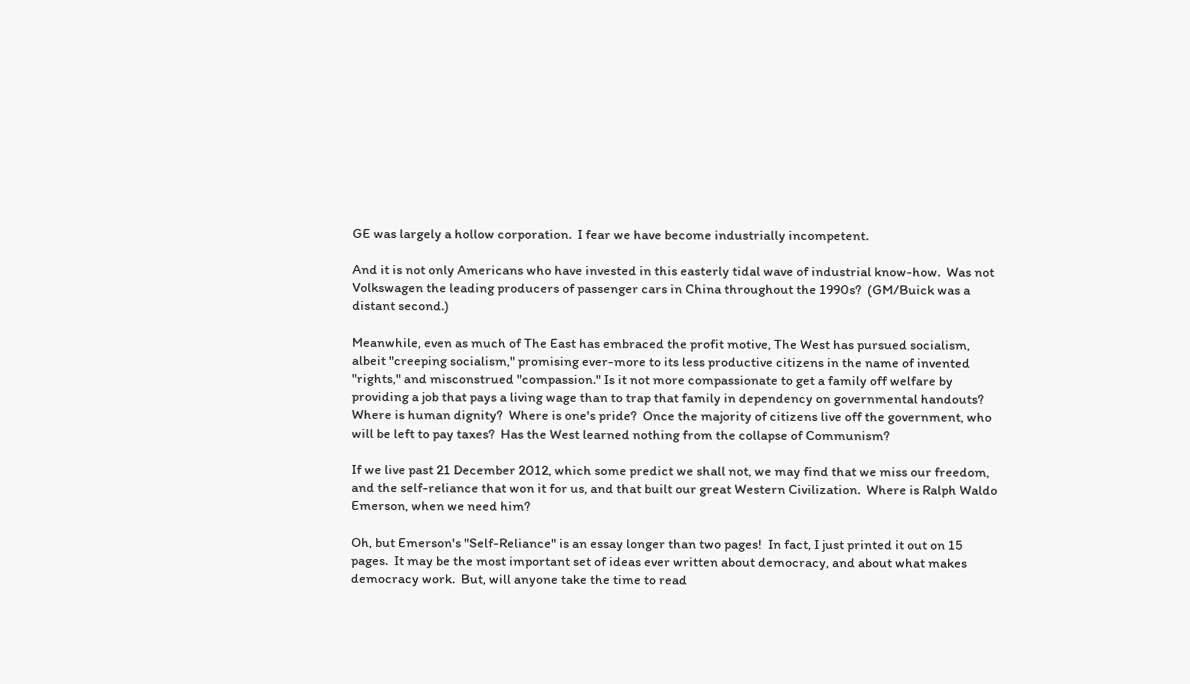GE was largely a hollow corporation.  I fear we have become industrially incompetent.

And it is not only Americans who have invested in this easterly tidal wave of industrial know-how.  Was not Volkswagen the leading producers of passenger cars in China throughout the 1990s?  (GM/Buick was a distant second.)

Meanwhile, even as much of The East has embraced the profit motive, The West has pursued socialism, albeit "creeping socialism," promising ever-more to its less productive citizens in the name of invented "rights," and misconstrued "compassion." Is it not more compassionate to get a family off welfare by providing a job that pays a living wage than to trap that family in dependency on governmental handouts?  Where is human dignity?  Where is one's pride?  Once the majority of citizens live off the government, who will be left to pay taxes?  Has the West learned nothing from the collapse of Communism?

If we live past 21 December 2012, which some predict we shall not, we may find that we miss our freedom, and the self-reliance that won it for us, and that built our great Western Civilization.  Where is Ralph Waldo Emerson, when we need him?

Oh, but Emerson's "Self-Reliance" is an essay longer than two pages!  In fact, I just printed it out on 15 pages.  It may be the most important set of ideas ever written about democracy, and about what makes democracy work.  But, will anyone take the time to read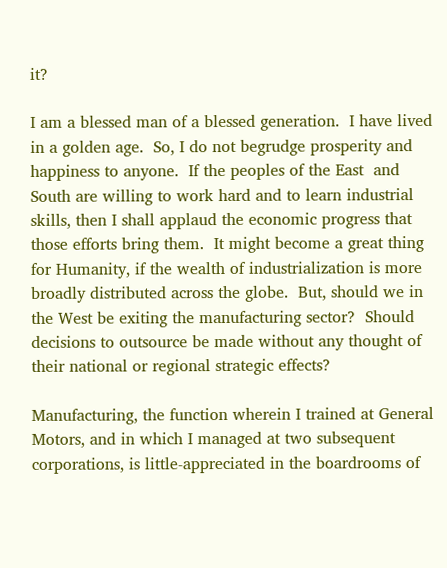it?

I am a blessed man of a blessed generation.  I have lived in a golden age.  So, I do not begrudge prosperity and happiness to anyone.  If the peoples of the East  and South are willing to work hard and to learn industrial skills, then I shall applaud the economic progress that those efforts bring them.  It might become a great thing for Humanity, if the wealth of industrialization is more broadly distributed across the globe.  But, should we in the West be exiting the manufacturing sector?  Should decisions to outsource be made without any thought of their national or regional strategic effects?

Manufacturing, the function wherein I trained at General Motors, and in which I managed at two subsequent corporations, is little-appreciated in the boardrooms of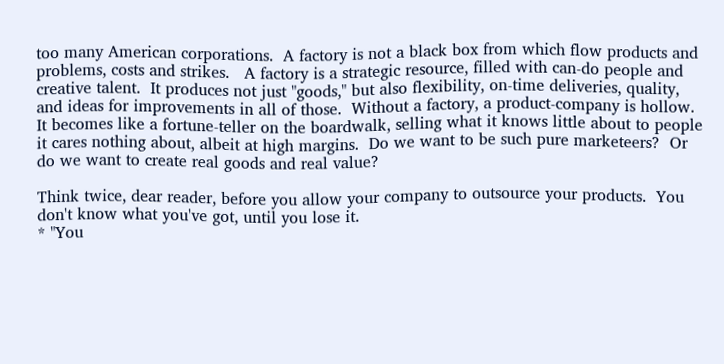too many American corporations.  A factory is not a black box from which flow products and problems, costs and strikes.   A factory is a strategic resource, filled with can-do people and creative talent.  It produces not just "goods," but also flexibility, on-time deliveries, quality, and ideas for improvements in all of those.  Without a factory, a product-company is hollow.  It becomes like a fortune-teller on the boardwalk, selling what it knows little about to people it cares nothing about, albeit at high margins.  Do we want to be such pure marketeers?  Or do we want to create real goods and real value?

Think twice, dear reader, before you allow your company to outsource your products.  You don't know what you've got, until you lose it.
* "You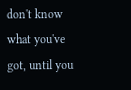don't know what you've got, until you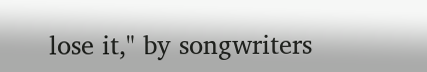lose it," by songwriters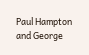Paul Hampton and George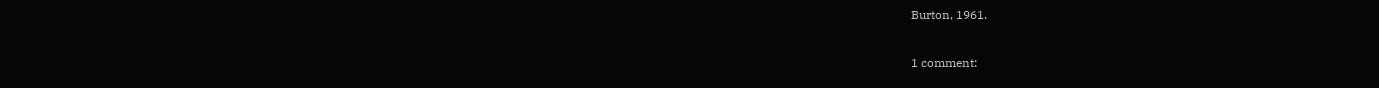Burton, 1961.

1 comment: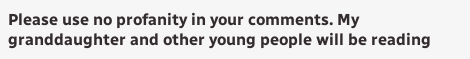Please use no profanity in your comments. My granddaughter and other young people will be reading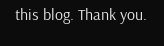this blog. Thank you.